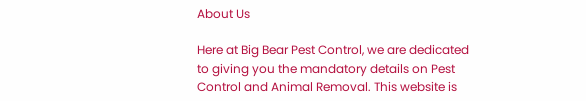About Us

Here at Big Bear Pest Control, we are dedicated to giving you the mandatory details on Pest Control and Animal Removal. This website is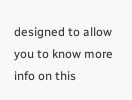designed to allow you to know more info on this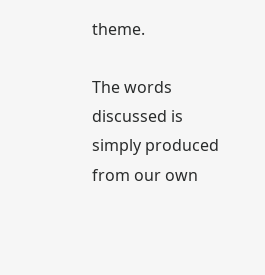theme.

The words discussed is simply produced from our own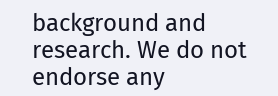background and research. We do not endorse any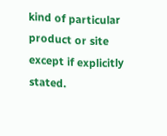kind of particular product or site except if explicitly stated.